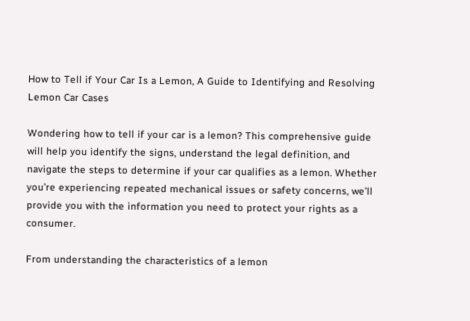How to Tell if Your Car Is a Lemon, A Guide to Identifying and Resolving Lemon Car Cases

Wondering how to tell if your car is a lemon? This comprehensive guide will help you identify the signs, understand the legal definition, and navigate the steps to determine if your car qualifies as a lemon. Whether you’re experiencing repeated mechanical issues or safety concerns, we’ll provide you with the information you need to protect your rights as a consumer.

From understanding the characteristics of a lemon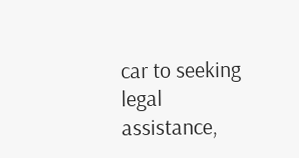car to seeking legal assistance,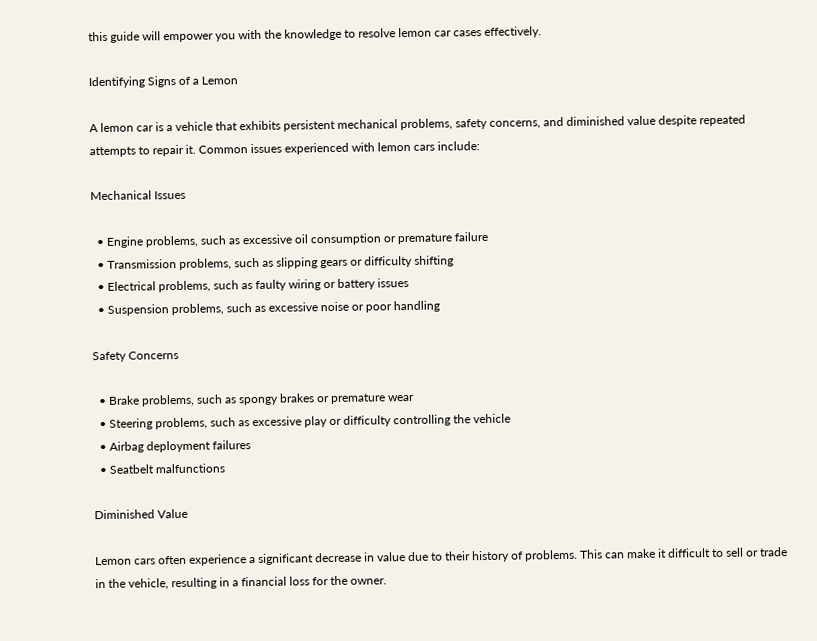this guide will empower you with the knowledge to resolve lemon car cases effectively.

Identifying Signs of a Lemon

A lemon car is a vehicle that exhibits persistent mechanical problems, safety concerns, and diminished value despite repeated attempts to repair it. Common issues experienced with lemon cars include:

Mechanical Issues

  • Engine problems, such as excessive oil consumption or premature failure
  • Transmission problems, such as slipping gears or difficulty shifting
  • Electrical problems, such as faulty wiring or battery issues
  • Suspension problems, such as excessive noise or poor handling

Safety Concerns

  • Brake problems, such as spongy brakes or premature wear
  • Steering problems, such as excessive play or difficulty controlling the vehicle
  • Airbag deployment failures
  • Seatbelt malfunctions

Diminished Value

Lemon cars often experience a significant decrease in value due to their history of problems. This can make it difficult to sell or trade in the vehicle, resulting in a financial loss for the owner.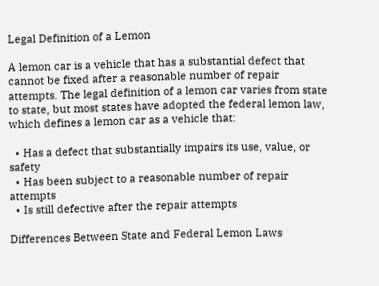Legal Definition of a Lemon

A lemon car is a vehicle that has a substantial defect that cannot be fixed after a reasonable number of repair attempts. The legal definition of a lemon car varies from state to state, but most states have adopted the federal lemon law, which defines a lemon car as a vehicle that:

  • Has a defect that substantially impairs its use, value, or safety
  • Has been subject to a reasonable number of repair attempts
  • Is still defective after the repair attempts

Differences Between State and Federal Lemon Laws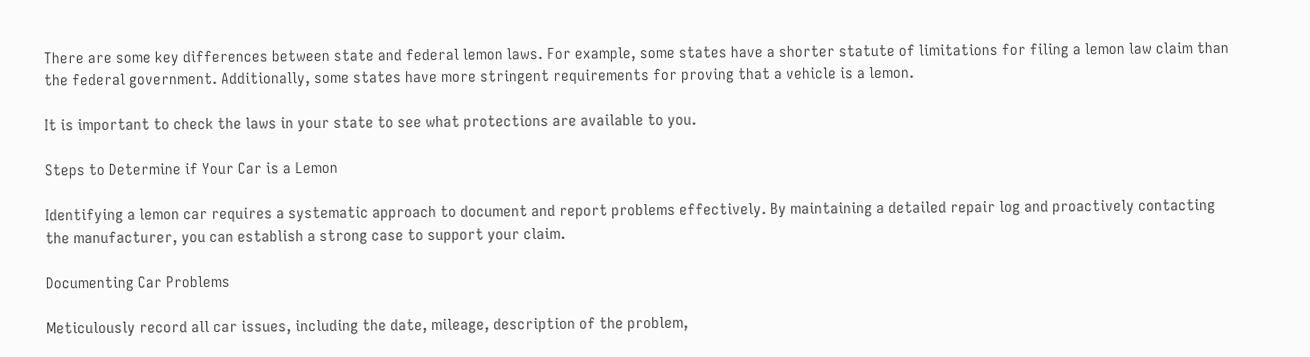There are some key differences between state and federal lemon laws. For example, some states have a shorter statute of limitations for filing a lemon law claim than the federal government. Additionally, some states have more stringent requirements for proving that a vehicle is a lemon.

It is important to check the laws in your state to see what protections are available to you.

Steps to Determine if Your Car is a Lemon

Identifying a lemon car requires a systematic approach to document and report problems effectively. By maintaining a detailed repair log and proactively contacting the manufacturer, you can establish a strong case to support your claim.

Documenting Car Problems

Meticulously record all car issues, including the date, mileage, description of the problem,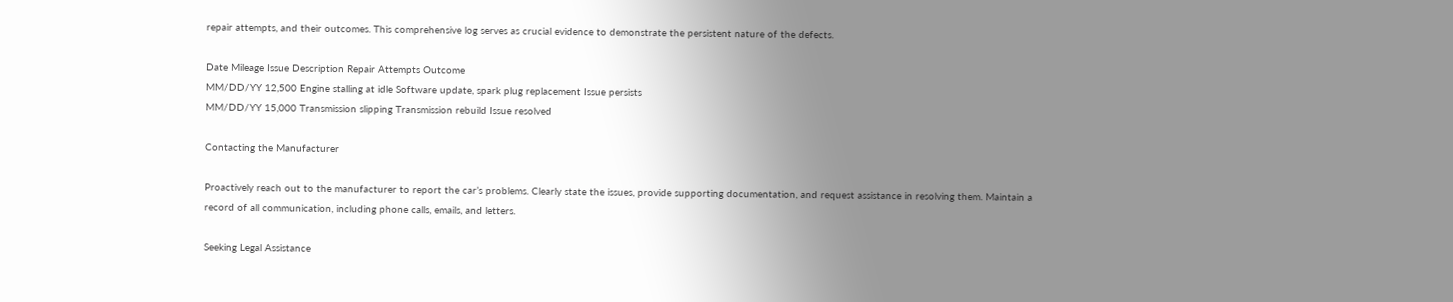repair attempts, and their outcomes. This comprehensive log serves as crucial evidence to demonstrate the persistent nature of the defects.

Date Mileage Issue Description Repair Attempts Outcome
MM/DD/YY 12,500 Engine stalling at idle Software update, spark plug replacement Issue persists
MM/DD/YY 15,000 Transmission slipping Transmission rebuild Issue resolved

Contacting the Manufacturer

Proactively reach out to the manufacturer to report the car’s problems. Clearly state the issues, provide supporting documentation, and request assistance in resolving them. Maintain a record of all communication, including phone calls, emails, and letters.

Seeking Legal Assistance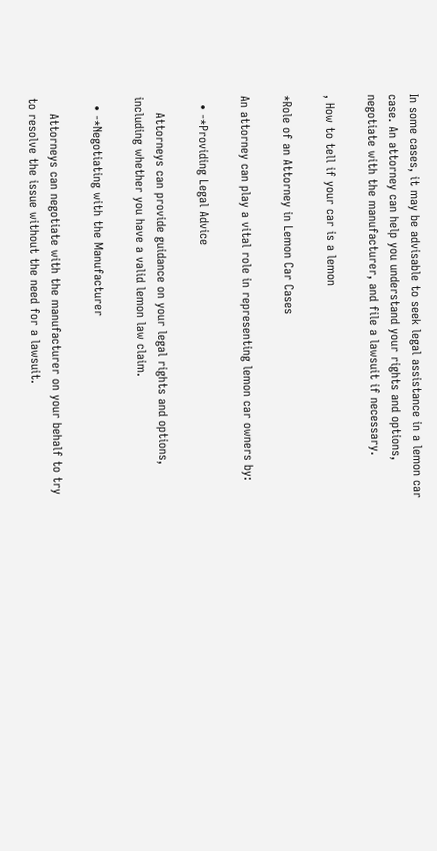In some cases, it may be advisable to seek legal assistance in a lemon car case. An attorney can help you understand your rights and options, negotiate with the manufacturer, and file a lawsuit if necessary.

, How to tell if your car is a lemon

*Role of an Attorney in Lemon Car Cases

An attorney can play a vital role in representing lemon car owners by:

  • -*Providing Legal Advice

    Attorneys can provide guidance on your legal rights and options, including whether you have a valid lemon law claim.

  • -*Negotiating with the Manufacturer

    Attorneys can negotiate with the manufacturer on your behalf to try to resolve the issue without the need for a lawsuit.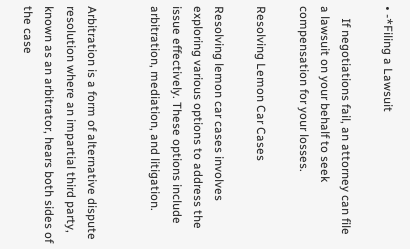• -*Filing a Lawsuit

    If negotiations fail, an attorney can file a lawsuit on your behalf to seek compensation for your losses.

Resolving Lemon Car Cases

Resolving lemon car cases involves exploring various options to address the issue effectively. These options include arbitration, mediation, and litigation.


Arbitration is a form of alternative dispute resolution where an impartial third party, known as an arbitrator, hears both sides of the case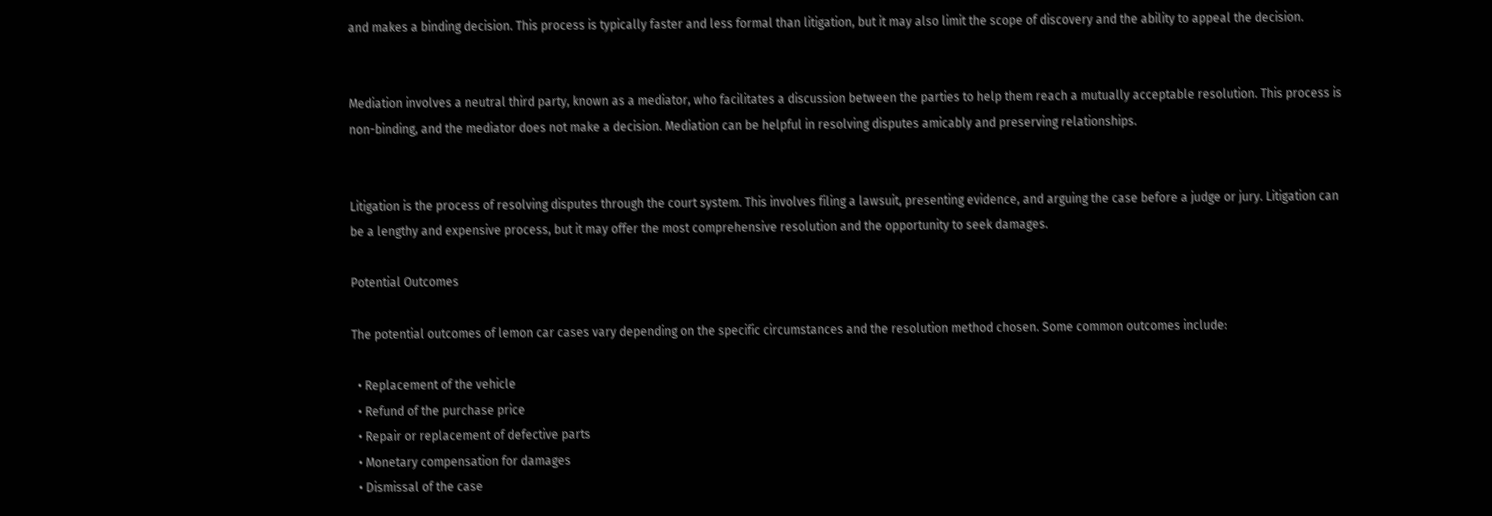and makes a binding decision. This process is typically faster and less formal than litigation, but it may also limit the scope of discovery and the ability to appeal the decision.


Mediation involves a neutral third party, known as a mediator, who facilitates a discussion between the parties to help them reach a mutually acceptable resolution. This process is non-binding, and the mediator does not make a decision. Mediation can be helpful in resolving disputes amicably and preserving relationships.


Litigation is the process of resolving disputes through the court system. This involves filing a lawsuit, presenting evidence, and arguing the case before a judge or jury. Litigation can be a lengthy and expensive process, but it may offer the most comprehensive resolution and the opportunity to seek damages.

Potential Outcomes

The potential outcomes of lemon car cases vary depending on the specific circumstances and the resolution method chosen. Some common outcomes include:

  • Replacement of the vehicle
  • Refund of the purchase price
  • Repair or replacement of defective parts
  • Monetary compensation for damages
  • Dismissal of the case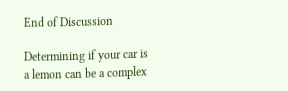End of Discussion

Determining if your car is a lemon can be a complex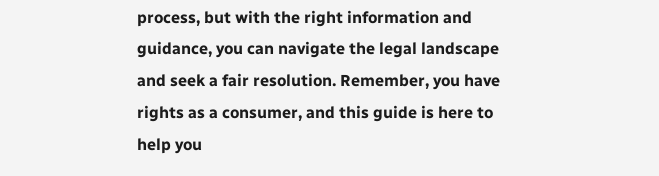process, but with the right information and guidance, you can navigate the legal landscape and seek a fair resolution. Remember, you have rights as a consumer, and this guide is here to help you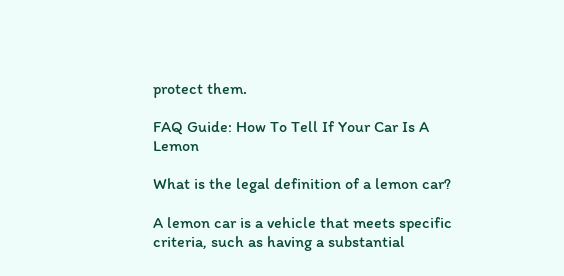protect them.

FAQ Guide: How To Tell If Your Car Is A Lemon

What is the legal definition of a lemon car?

A lemon car is a vehicle that meets specific criteria, such as having a substantial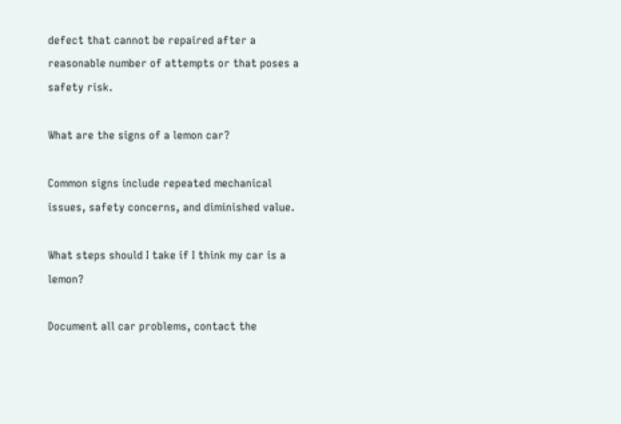defect that cannot be repaired after a reasonable number of attempts or that poses a safety risk.

What are the signs of a lemon car?

Common signs include repeated mechanical issues, safety concerns, and diminished value.

What steps should I take if I think my car is a lemon?

Document all car problems, contact the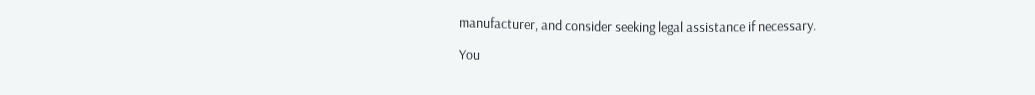manufacturer, and consider seeking legal assistance if necessary.

You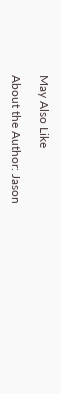May Also Like

About the Author: Jason